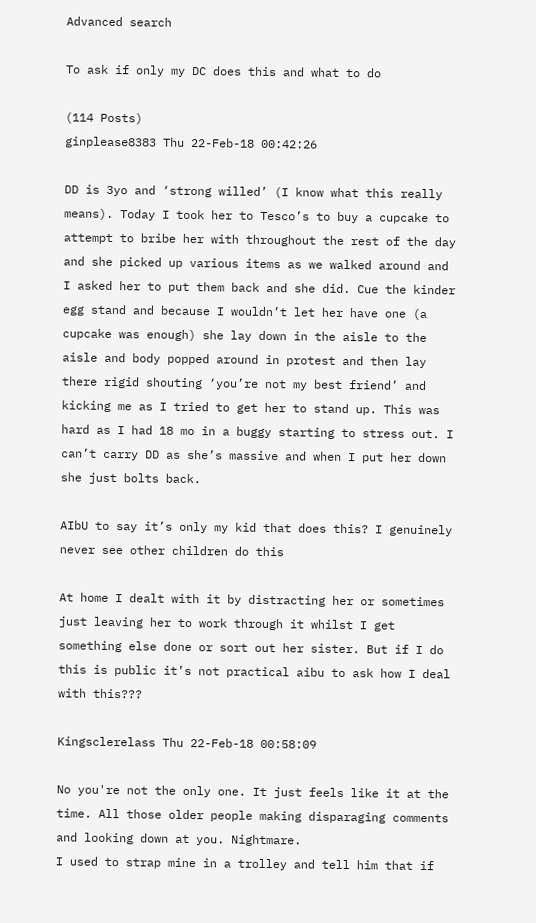Advanced search

To ask if only my DC does this and what to do

(114 Posts)
ginplease8383 Thu 22-Feb-18 00:42:26

DD is 3yo and ‘strong willed’ (I know what this really means). Today I took her to Tesco’s to buy a cupcake to attempt to bribe her with throughout the rest of the day and she picked up various items as we walked around and I asked her to put them back and she did. Cue the kinder egg stand and because I wouldn’t let her have one (a cupcake was enough) she lay down in the aisle to the aisle and body popped around in protest and then lay there rigid shouting ‘you’re not my best friend’ and kicking me as I tried to get her to stand up. This was hard as I had 18 mo in a buggy starting to stress out. I can’t carry DD as she’s massive and when I put her down she just bolts back.

AIbU to say it’s only my kid that does this? I genuinely never see other children do this

At home I dealt with it by distracting her or sometimes just leaving her to work through it whilst I get something else done or sort out her sister. But if I do this is public it’s not practical aibu to ask how I deal with this???

Kingsclerelass Thu 22-Feb-18 00:58:09

No you're not the only one. It just feels like it at the time. All those older people making disparaging comments and looking down at you. Nightmare.
I used to strap mine in a trolley and tell him that if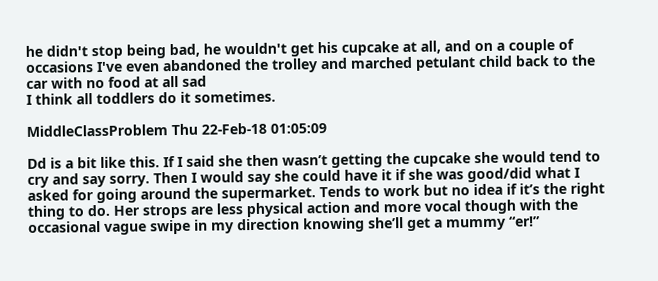he didn't stop being bad, he wouldn't get his cupcake at all, and on a couple of occasions I've even abandoned the trolley and marched petulant child back to the car with no food at all sad
I think all toddlers do it sometimes.

MiddleClassProblem Thu 22-Feb-18 01:05:09

Dd is a bit like this. If I said she then wasn’t getting the cupcake she would tend to cry and say sorry. Then I would say she could have it if she was good/did what I asked for going around the supermarket. Tends to work but no idea if it’s the right thing to do. Her strops are less physical action and more vocal though with the occasional vague swipe in my direction knowing she’ll get a mummy “er!”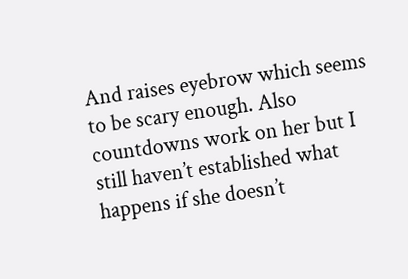And raises eyebrow which seems to be scary enough. Also countdowns work on her but I still haven’t established what happens if she doesn’t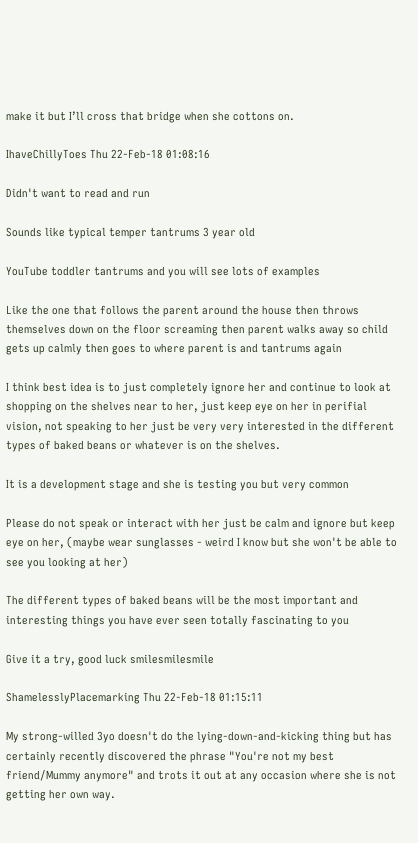make it but I’ll cross that bridge when she cottons on.

IhaveChillyToes Thu 22-Feb-18 01:08:16

Didn't want to read and run

Sounds like typical temper tantrums 3 year old

YouTube toddler tantrums and you will see lots of examples

Like the one that follows the parent around the house then throws themselves down on the floor screaming then parent walks away so child gets up calmly then goes to where parent is and tantrums again

I think best idea is to just completely ignore her and continue to look at shopping on the shelves near to her, just keep eye on her in perifial vision, not speaking to her just be very very interested in the different types of baked beans or whatever is on the shelves.

It is a development stage and she is testing you but very common

Please do not speak or interact with her just be calm and ignore but keep eye on her, (maybe wear sunglasses - weird I know but she won't be able to see you looking at her)

The different types of baked beans will be the most important and interesting things you have ever seen totally fascinating to you

Give it a try, good luck smilesmilesmile

ShamelesslyPlacemarking Thu 22-Feb-18 01:15:11

My strong-willed 3yo doesn't do the lying-down-and-kicking thing but has certainly recently discovered the phrase "You're not my best friend/Mummy anymore" and trots it out at any occasion where she is not getting her own way.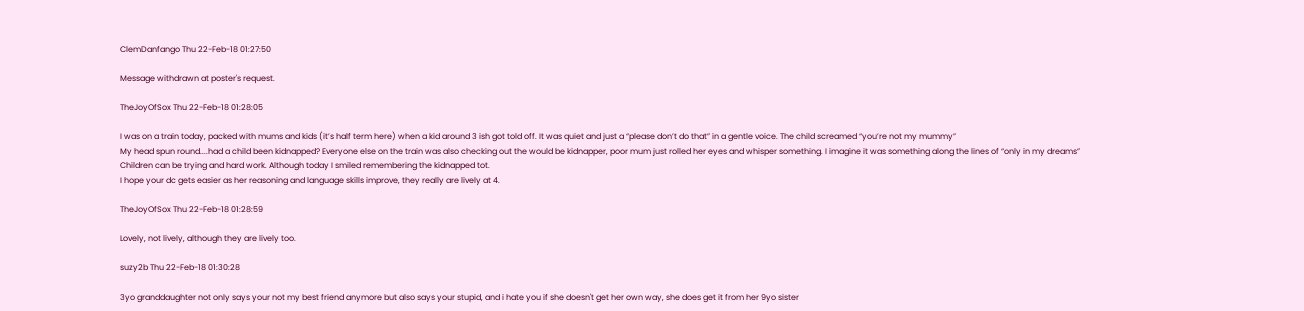ClemDanfango Thu 22-Feb-18 01:27:50

Message withdrawn at poster's request.

TheJoyOfSox Thu 22-Feb-18 01:28:05

I was on a train today, packed with mums and kids (it’s half term here) when a kid around 3 ish got told off. It was quiet and just a “please don’t do that” in a gentle voice. The child screamed “you’re not my mummy”
My head spun round....had a child been kidnapped? Everyone else on the train was also checking out the would be kidnapper, poor mum just rolled her eyes and whisper something. I imagine it was something along the lines of “only in my dreams”
Children can be trying and hard work. Although today I smiled remembering the kidnapped tot.
I hope your dc gets easier as her reasoning and language skills improve, they really are lively at 4.

TheJoyOfSox Thu 22-Feb-18 01:28:59

Lovely, not lively, although they are lively too.

suzy2b Thu 22-Feb-18 01:30:28

3yo granddaughter not only says your not my best friend anymore but also says your stupid, and i hate you if she doesn't get her own way, she does get it from her 9yo sister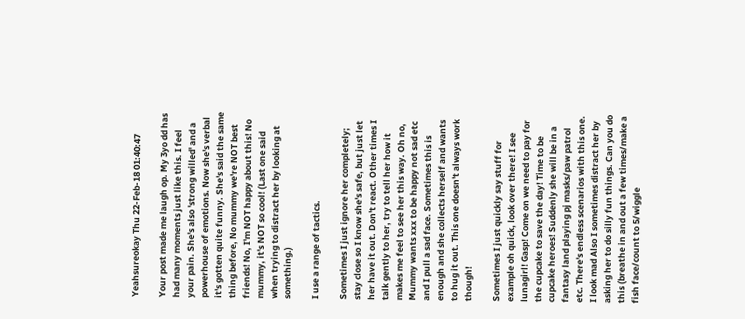Yeahsureokay Thu 22-Feb-18 01:40:47

Your post made me laugh op. My 3yo dd has had many moments just like this. I feel your pain. She's also 'strong willed' and a powerhouse of emotions. Now she's verbal it's gotten quite funny. She's said the same thing before, No mummy we're NOT best friends! No, I'm NOT happy about this! No mummy, it's NOT so cool! (Last one said when trying to distract her by looking at something.)

I use a range of tactics.

Sometimes I just ignore her completely; stay close so I know she's safe, but just let her have it out. Don't react. Other times I talk gently to her, try to tell her how it makes me feel to see her this way. Oh no, Mummy wants xxx to be happy not sad etc and I pull a sad face. Sometimes this is enough and she collects herself and wants to hug it out. This one doesn't always work though!

Sometimes I just quickly say stuff for example oh quick, look over there! I see lunagirl! Gasp! Come on we need to pay for the cupcake to save the day! Time to be cupcake heroes! Suddenly she will be in a fantasy land playing pj masks/paw patrol etc. There's endless scenarios with this one. I look mad Also I sometimes distract her by asking her to do silly fun things. Can you do this (breathe in and out a few times/make a fish face/count to 5/wiggle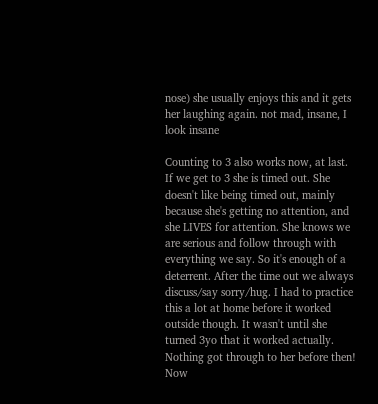nose) she usually enjoys this and it gets her laughing again. not mad, insane, I look insane

Counting to 3 also works now, at last. If we get to 3 she is timed out. She doesn't like being timed out, mainly because she's getting no attention, and she LIVES for attention. She knows we are serious and follow through with everything we say. So it's enough of a deterrent. After the time out we always discuss/say sorry/hug. I had to practice this a lot at home before it worked outside though. It wasn't until she turned 3yo that it worked actually. Nothing got through to her before then! Now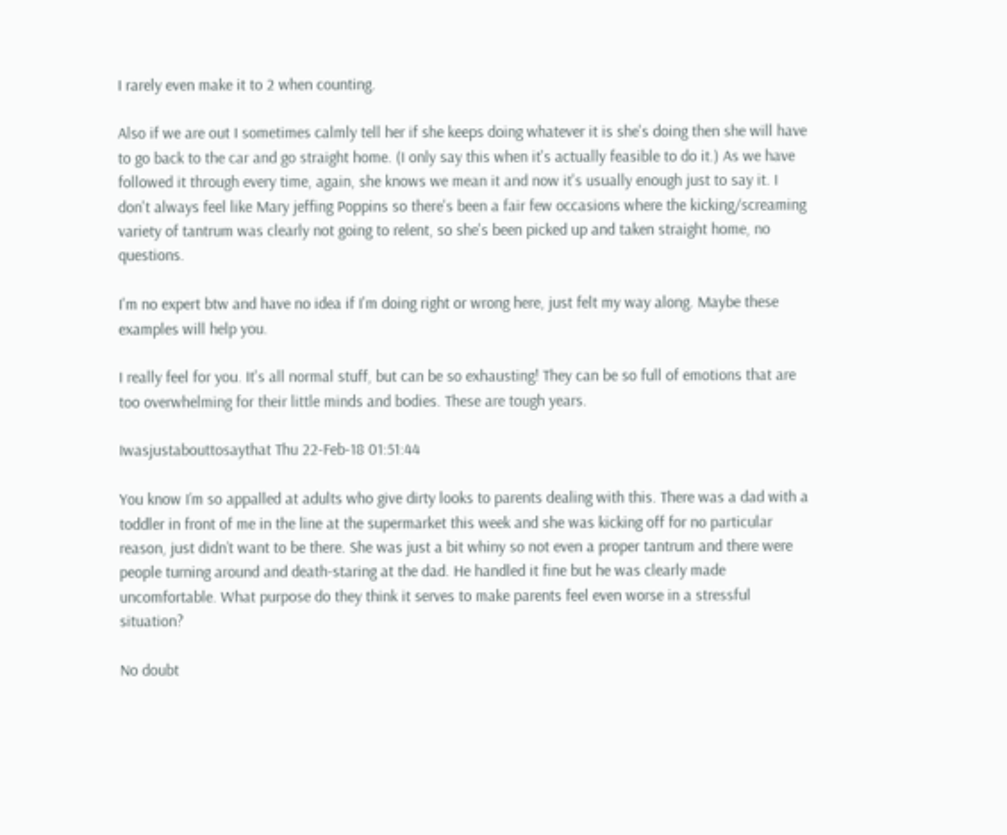I rarely even make it to 2 when counting.

Also if we are out I sometimes calmly tell her if she keeps doing whatever it is she's doing then she will have to go back to the car and go straight home. (I only say this when it's actually feasible to do it.) As we have followed it through every time, again, she knows we mean it and now it's usually enough just to say it. I don't always feel like Mary jeffing Poppins so there's been a fair few occasions where the kicking/screaming variety of tantrum was clearly not going to relent, so she's been picked up and taken straight home, no questions.

I'm no expert btw and have no idea if I'm doing right or wrong here, just felt my way along. Maybe these examples will help you.

I really feel for you. It's all normal stuff, but can be so exhausting! They can be so full of emotions that are too overwhelming for their little minds and bodies. These are tough years.

Iwasjustabouttosaythat Thu 22-Feb-18 01:51:44

You know I’m so appalled at adults who give dirty looks to parents dealing with this. There was a dad with a toddler in front of me in the line at the supermarket this week and she was kicking off for no particular reason, just didn’t want to be there. She was just a bit whiny so not even a proper tantrum and there were people turning around and death-staring at the dad. He handled it fine but he was clearly made uncomfortable. What purpose do they think it serves to make parents feel even worse in a stressful situation?

No doubt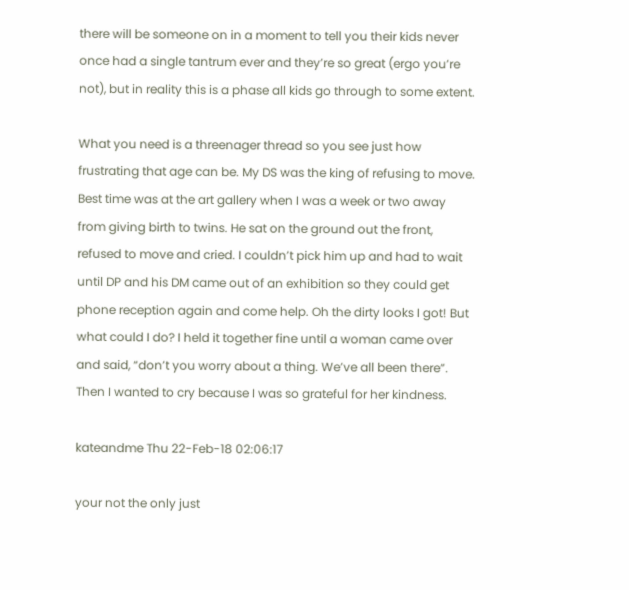there will be someone on in a moment to tell you their kids never once had a single tantrum ever and they’re so great (ergo you’re not), but in reality this is a phase all kids go through to some extent.

What you need is a threenager thread so you see just how frustrating that age can be. My DS was the king of refusing to move. Best time was at the art gallery when I was a week or two away from giving birth to twins. He sat on the ground out the front, refused to move and cried. I couldn’t pick him up and had to wait until DP and his DM came out of an exhibition so they could get phone reception again and come help. Oh the dirty looks I got! But what could I do? I held it together fine until a woman came over and said, “don’t you worry about a thing. We’ve all been there”. Then I wanted to cry because I was so grateful for her kindness.

kateandme Thu 22-Feb-18 02:06:17

your not the only just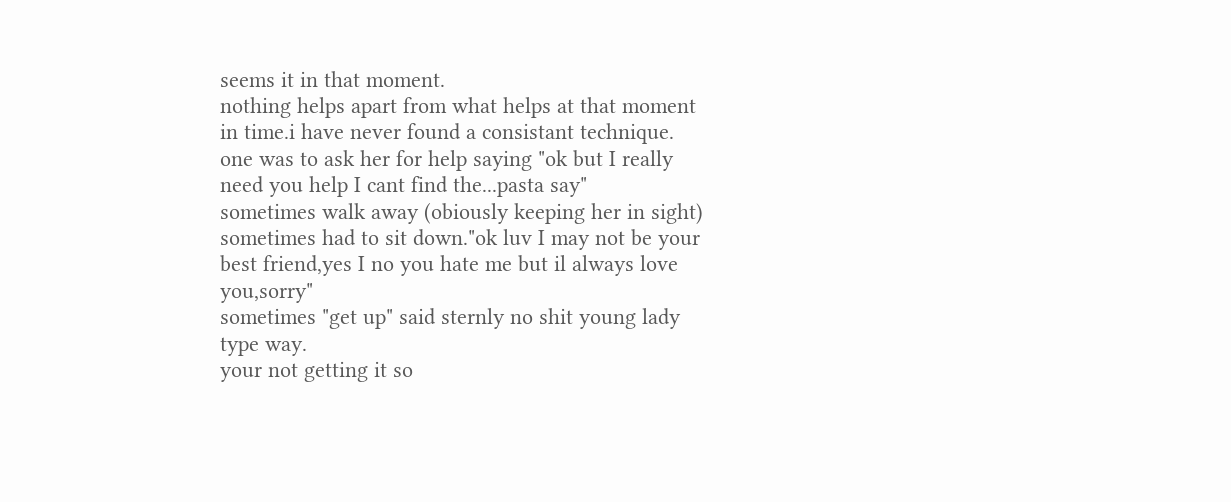seems it in that moment.
nothing helps apart from what helps at that moment in time.i have never found a consistant technique.
one was to ask her for help saying "ok but I really need you help I cant find the...pasta say"
sometimes walk away (obiously keeping her in sight)
sometimes had to sit down."ok luv I may not be your best friend,yes I no you hate me but il always love you,sorry"
sometimes "get up" said sternly no shit young lady type way.
your not getting it so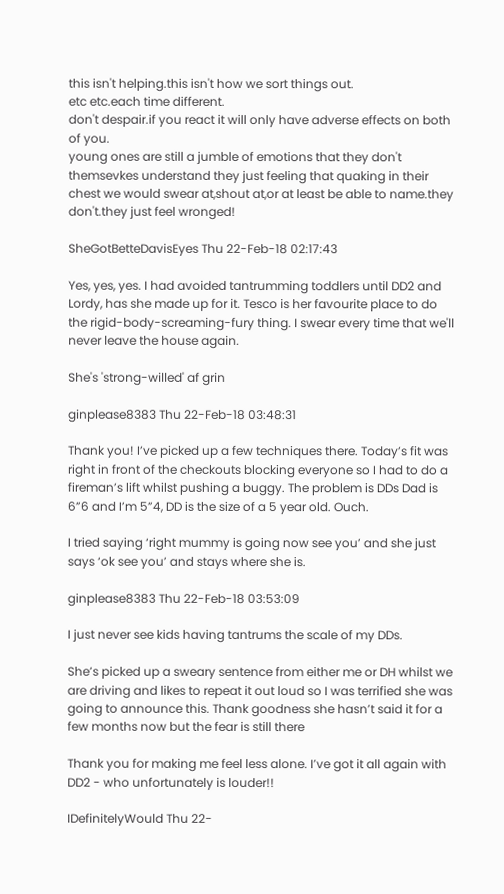this isn't helping.this isn't how we sort things out.
etc etc.each time different.
don't despair.if you react it will only have adverse effects on both of you.
young ones are still a jumble of emotions that they don't themsevkes understand they just feeling that quaking in their chest we would swear at,shout at,or at least be able to name.they don't.they just feel wronged!

SheGotBetteDavisEyes Thu 22-Feb-18 02:17:43

Yes, yes, yes. I had avoided tantrumming toddlers until DD2 and Lordy, has she made up for it. Tesco is her favourite place to do the rigid-body-screaming-fury thing. I swear every time that we'll never leave the house again.

She's 'strong-willed' af grin

ginplease8383 Thu 22-Feb-18 03:48:31

Thank you! I’ve picked up a few techniques there. Today’s fit was right in front of the checkouts blocking everyone so I had to do a fireman’s lift whilst pushing a buggy. The problem is DDs Dad is 6”6 and I’m 5”4, DD is the size of a 5 year old. Ouch.

I tried saying ‘right mummy is going now see you’ and she just says ‘ok see you’ and stays where she is.

ginplease8383 Thu 22-Feb-18 03:53:09

I just never see kids having tantrums the scale of my DDs.

She’s picked up a sweary sentence from either me or DH whilst we are driving and likes to repeat it out loud so I was terrified she was going to announce this. Thank goodness she hasn’t said it for a few months now but the fear is still there

Thank you for making me feel less alone. I’ve got it all again with DD2 - who unfortunately is louder!!

IDefinitelyWould Thu 22-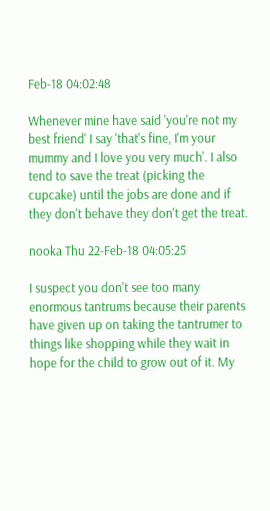Feb-18 04:02:48

Whenever mine have said 'you're not my best friend' I say 'that's fine, I'm your mummy and I love you very much'. I also tend to save the treat (picking the cupcake) until the jobs are done and if they don't behave they don't get the treat.

nooka Thu 22-Feb-18 04:05:25

I suspect you don't see too many enormous tantrums because their parents have given up on taking the tantrumer to things like shopping while they wait in hope for the child to grow out of it. My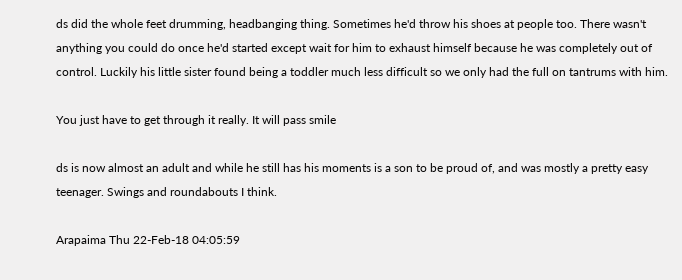ds did the whole feet drumming, headbanging thing. Sometimes he'd throw his shoes at people too. There wasn't anything you could do once he'd started except wait for him to exhaust himself because he was completely out of control. Luckily his little sister found being a toddler much less difficult so we only had the full on tantrums with him.

You just have to get through it really. It will pass smile

ds is now almost an adult and while he still has his moments is a son to be proud of, and was mostly a pretty easy teenager. Swings and roundabouts I think.

Arapaima Thu 22-Feb-18 04:05:59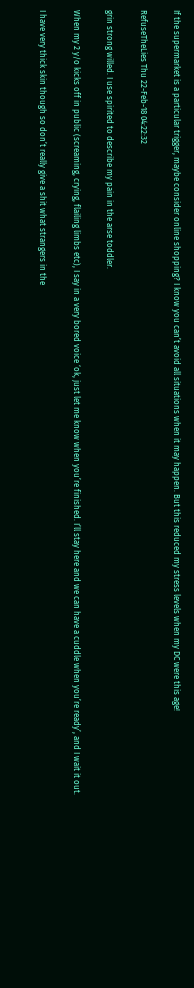If the supermarket is a particular trigger, maybe consider online shopping? I know you can’t avoid all situations when it may happen. But this reduced my stress levels when my DC were this age!

RefuseTheLies Thu 22-Feb-18 04:22:32

grin strong willed. I use spirited to describe my pain in the arse toddler.

When my 2 y/o kicks off in public (screaming, crying, flailing limbs etc), I say in a very bored voice ‘ok, just let me know when you’re finished. I’ll stay here and we can have a cuddle when you’re ready’, and I wait it out.

I have very thick skin though so don’t really give a shit what strangers in the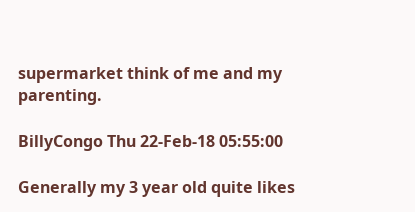supermarket think of me and my parenting.

BillyCongo Thu 22-Feb-18 05:55:00

Generally my 3 year old quite likes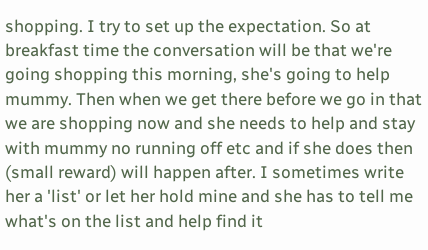shopping. I try to set up the expectation. So at breakfast time the conversation will be that we're going shopping this morning, she's going to help mummy. Then when we get there before we go in that we are shopping now and she needs to help and stay with mummy no running off etc and if she does then (small reward) will happen after. I sometimes write her a 'list' or let her hold mine and she has to tell me what's on the list and help find it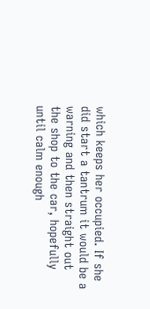which keeps her occupied. If she did start a tantrum it would be a warning and then straight out the shop to the car, hopefully until calm enough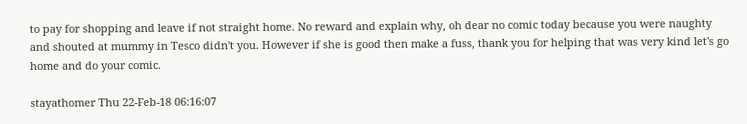to pay for shopping and leave if not straight home. No reward and explain why, oh dear no comic today because you were naughty and shouted at mummy in Tesco didn't you. However if she is good then make a fuss, thank you for helping that was very kind let's go home and do your comic.

stayathomer Thu 22-Feb-18 06:16:07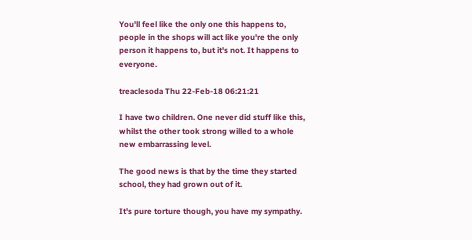You'll feel like the only one this happens to, people in the shops will act like you're the only person it happens to, but it's not. It happens to everyone.

treaclesoda Thu 22-Feb-18 06:21:21

I have two children. One never did stuff like this, whilst the other took strong willed to a whole new embarrassing level.

The good news is that by the time they started school, they had grown out of it.

It's pure torture though, you have my sympathy.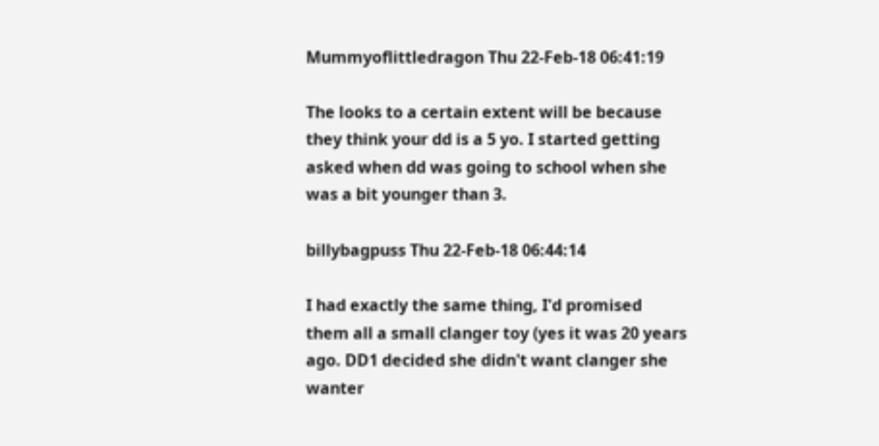Mummyoflittledragon Thu 22-Feb-18 06:41:19

The looks to a certain extent will be because they think your dd is a 5 yo. I started getting asked when dd was going to school when she was a bit younger than 3.

billybagpuss Thu 22-Feb-18 06:44:14

I had exactly the same thing, I'd promised them all a small clanger toy (yes it was 20 years ago. DD1 decided she didn't want clanger she wanter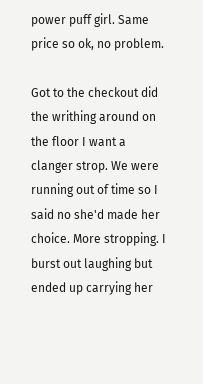power puff girl. Same price so ok, no problem.

Got to the checkout did the writhing around on the floor I want a clanger strop. We were running out of time so I said no she'd made her choice. More stropping. I burst out laughing but ended up carrying her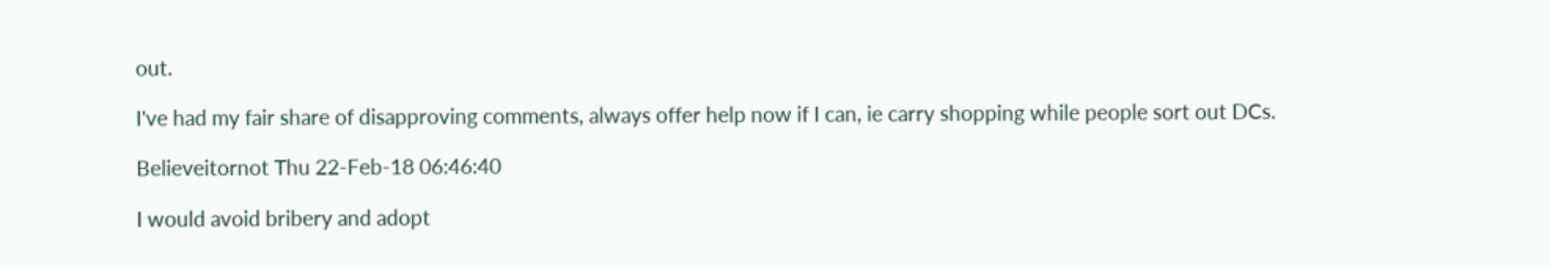out.

I've had my fair share of disapproving comments, always offer help now if I can, ie carry shopping while people sort out DCs.

Believeitornot Thu 22-Feb-18 06:46:40

I would avoid bribery and adopt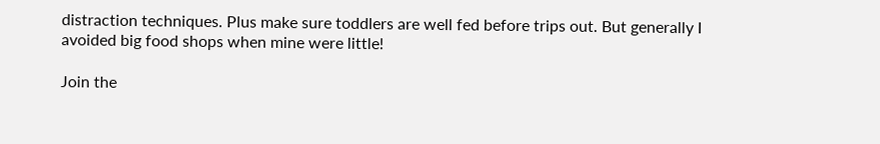distraction techniques. Plus make sure toddlers are well fed before trips out. But generally I avoided big food shops when mine were little!

Join the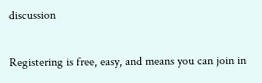discussion

Registering is free, easy, and means you can join in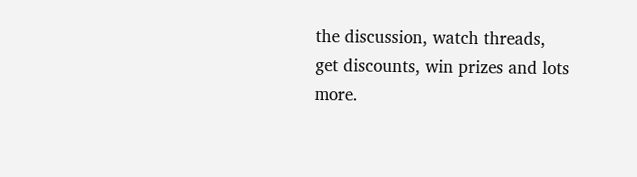the discussion, watch threads, get discounts, win prizes and lots more.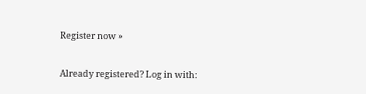Register now »

Already registered? Log in with: